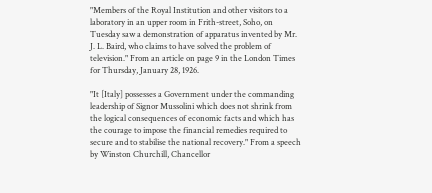"Members of the Royal Institution and other visitors to a laboratory in an upper room in Frith-street, Soho, on Tuesday saw a demonstration of apparatus invented by Mr. J. L. Baird, who claims to have solved the problem of television." From an article on page 9 in the London Times for Thursday, January 28, 1926.

"It [Italy] possesses a Government under the commanding leadership of Signor Mussolini which does not shrink from the logical consequences of economic facts and which has the courage to impose the financial remedies required to secure and to stabilise the national recovery." From a speech by Winston Churchill, Chancellor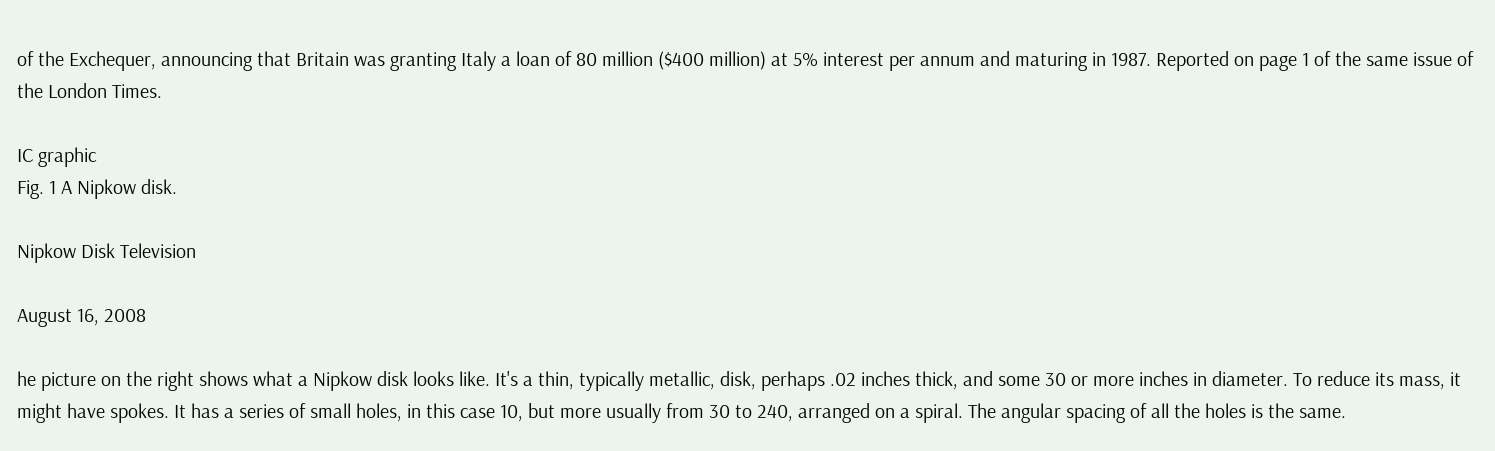of the Exchequer, announcing that Britain was granting Italy a loan of 80 million ($400 million) at 5% interest per annum and maturing in 1987. Reported on page 1 of the same issue of the London Times.

IC graphic
Fig. 1 A Nipkow disk.

Nipkow Disk Television

August 16, 2008

he picture on the right shows what a Nipkow disk looks like. It's a thin, typically metallic, disk, perhaps .02 inches thick, and some 30 or more inches in diameter. To reduce its mass, it might have spokes. It has a series of small holes, in this case 10, but more usually from 30 to 240, arranged on a spiral. The angular spacing of all the holes is the same.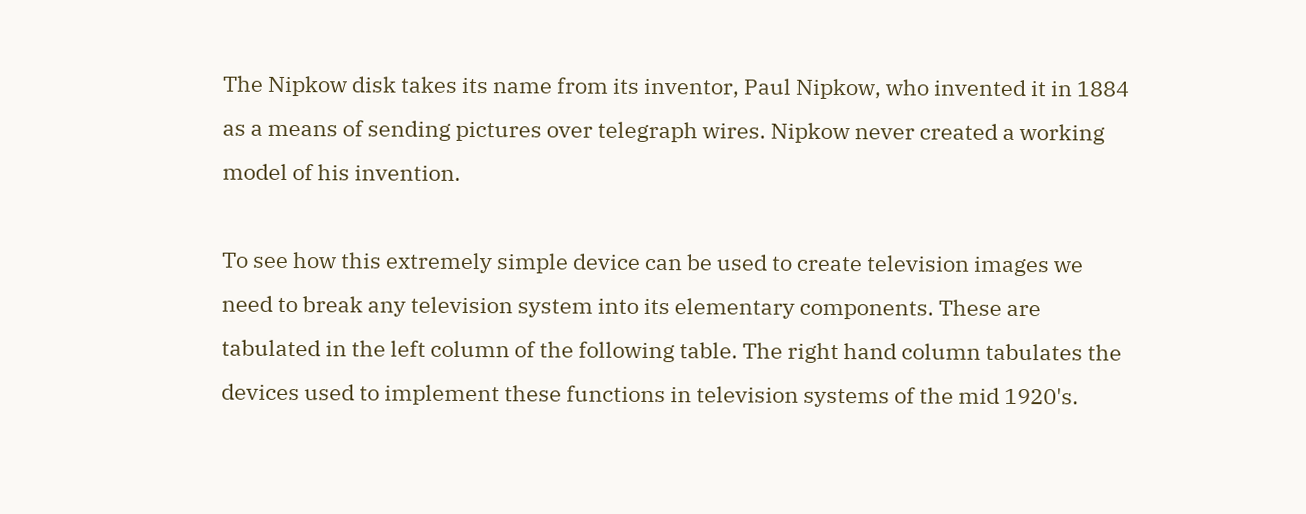The Nipkow disk takes its name from its inventor, Paul Nipkow, who invented it in 1884 as a means of sending pictures over telegraph wires. Nipkow never created a working model of his invention.

To see how this extremely simple device can be used to create television images we need to break any television system into its elementary components. These are tabulated in the left column of the following table. The right hand column tabulates the devices used to implement these functions in television systems of the mid 1920's.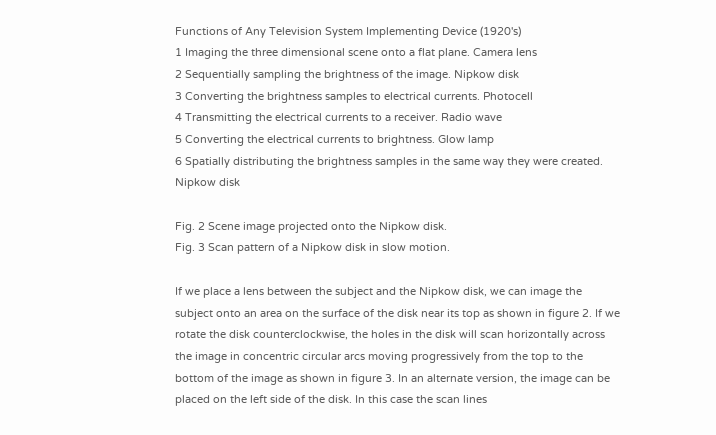Functions of Any Television System Implementing Device (1920's)
1 Imaging the three dimensional scene onto a flat plane. Camera lens
2 Sequentially sampling the brightness of the image. Nipkow disk
3 Converting the brightness samples to electrical currents. Photocell
4 Transmitting the electrical currents to a receiver. Radio wave
5 Converting the electrical currents to brightness. Glow lamp
6 Spatially distributing the brightness samples in the same way they were created. Nipkow disk

Fig. 2 Scene image projected onto the Nipkow disk.
Fig. 3 Scan pattern of a Nipkow disk in slow motion.

If we place a lens between the subject and the Nipkow disk, we can image the subject onto an area on the surface of the disk near its top as shown in figure 2. If we rotate the disk counterclockwise, the holes in the disk will scan horizontally across the image in concentric circular arcs moving progressively from the top to the bottom of the image as shown in figure 3. In an alternate version, the image can be placed on the left side of the disk. In this case the scan lines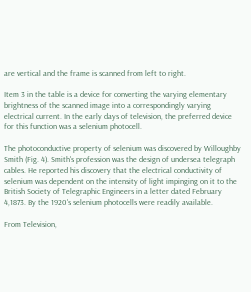are vertical and the frame is scanned from left to right.

Item 3 in the table is a device for converting the varying elementary brightness of the scanned image into a correspondingly varying electrical current. In the early days of television, the preferred device for this function was a selenium photocell.

The photoconductive property of selenium was discovered by Willoughby Smith (Fig. 4). Smith's profession was the design of undersea telegraph cables. He reported his discovery that the electrical conductivity of selenium was dependent on the intensity of light impinging on it to the British Society of Telegraphic Engineers in a letter dated February 4,1873. By the 1920's selenium photocells were readily available.

From Television,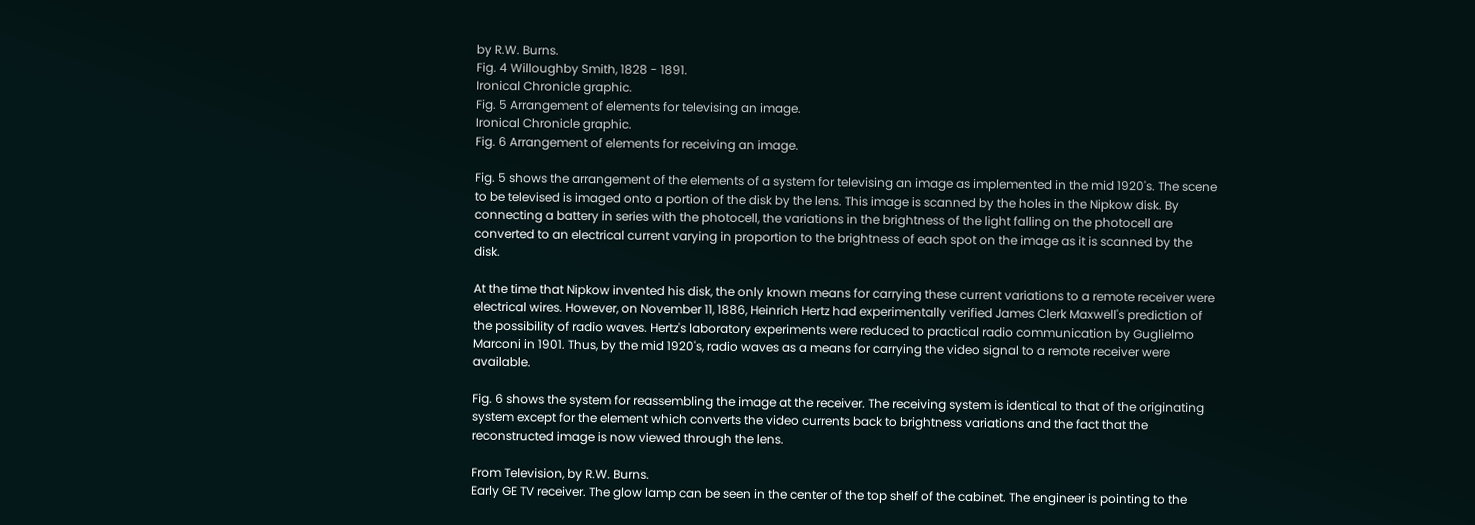by R.W. Burns.
Fig. 4 Willoughby Smith, 1828 - 1891.
Ironical Chronicle graphic.
Fig. 5 Arrangement of elements for televising an image.
Ironical Chronicle graphic.
Fig. 6 Arrangement of elements for receiving an image.

Fig. 5 shows the arrangement of the elements of a system for televising an image as implemented in the mid 1920's. The scene to be televised is imaged onto a portion of the disk by the lens. This image is scanned by the holes in the Nipkow disk. By connecting a battery in series with the photocell, the variations in the brightness of the light falling on the photocell are converted to an electrical current varying in proportion to the brightness of each spot on the image as it is scanned by the disk.

At the time that Nipkow invented his disk, the only known means for carrying these current variations to a remote receiver were electrical wires. However, on November 11, 1886, Heinrich Hertz had experimentally verified James Clerk Maxwell's prediction of the possibility of radio waves. Hertz's laboratory experiments were reduced to practical radio communication by Guglielmo Marconi in 1901. Thus, by the mid 1920's, radio waves as a means for carrying the video signal to a remote receiver were available.

Fig. 6 shows the system for reassembling the image at the receiver. The receiving system is identical to that of the originating system except for the element which converts the video currents back to brightness variations and the fact that the reconstructed image is now viewed through the lens.

From Television, by R.W. Burns.
Early GE TV receiver. The glow lamp can be seen in the center of the top shelf of the cabinet. The engineer is pointing to the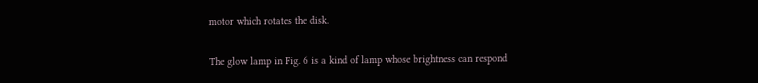motor which rotates the disk.

The glow lamp in Fig. 6 is a kind of lamp whose brightness can respond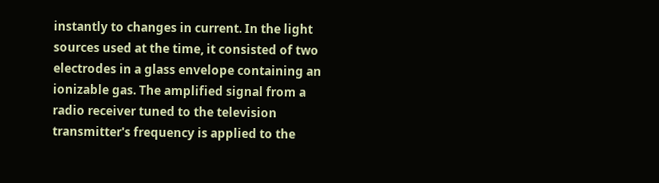instantly to changes in current. In the light sources used at the time, it consisted of two electrodes in a glass envelope containing an ionizable gas. The amplified signal from a radio receiver tuned to the television transmitter's frequency is applied to the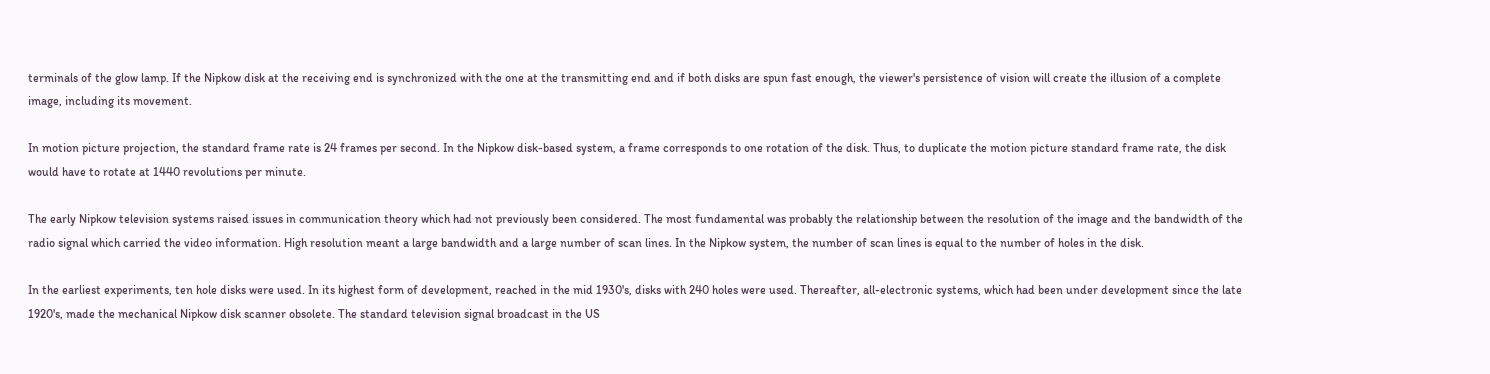terminals of the glow lamp. If the Nipkow disk at the receiving end is synchronized with the one at the transmitting end and if both disks are spun fast enough, the viewer's persistence of vision will create the illusion of a complete image, including its movement.

In motion picture projection, the standard frame rate is 24 frames per second. In the Nipkow disk-based system, a frame corresponds to one rotation of the disk. Thus, to duplicate the motion picture standard frame rate, the disk would have to rotate at 1440 revolutions per minute.

The early Nipkow television systems raised issues in communication theory which had not previously been considered. The most fundamental was probably the relationship between the resolution of the image and the bandwidth of the radio signal which carried the video information. High resolution meant a large bandwidth and a large number of scan lines. In the Nipkow system, the number of scan lines is equal to the number of holes in the disk.

In the earliest experiments, ten hole disks were used. In its highest form of development, reached in the mid 1930's, disks with 240 holes were used. Thereafter, all-electronic systems, which had been under development since the late 1920's, made the mechanical Nipkow disk scanner obsolete. The standard television signal broadcast in the US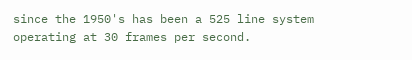since the 1950's has been a 525 line system operating at 30 frames per second.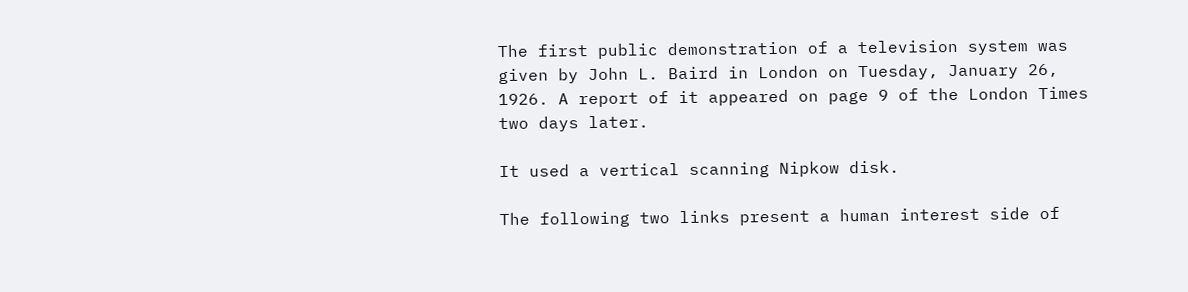The first public demonstration of a television system was given by John L. Baird in London on Tuesday, January 26, 1926. A report of it appeared on page 9 of the London Times two days later.

It used a vertical scanning Nipkow disk.

The following two links present a human interest side of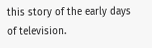this story of the early days of television.